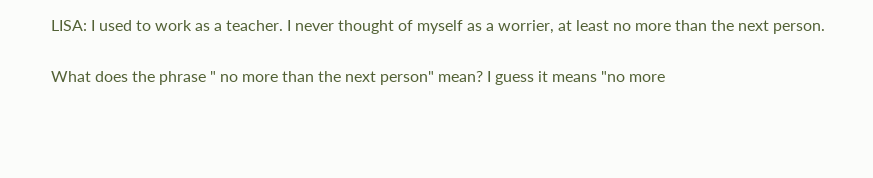LISA: I used to work as a teacher. I never thought of myself as a worrier, at least no more than the next person.

What does the phrase " no more than the next person" mean? I guess it means "no more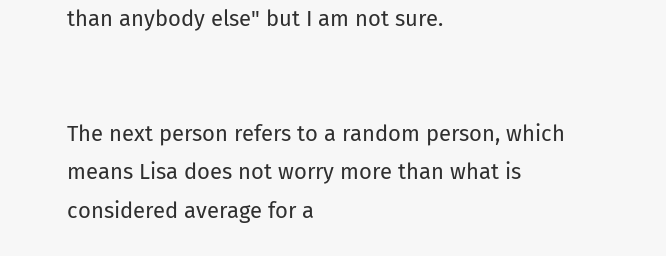than anybody else" but I am not sure.


The next person refers to a random person, which means Lisa does not worry more than what is considered average for a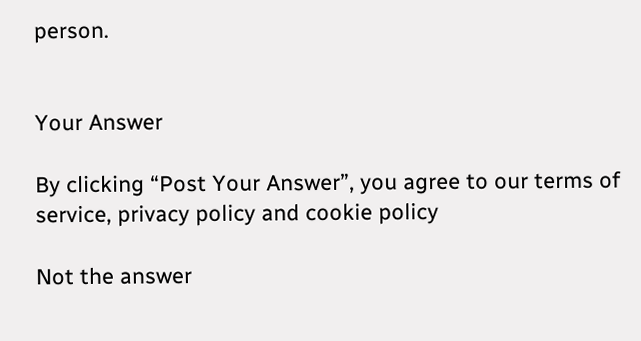person.


Your Answer

By clicking “Post Your Answer”, you agree to our terms of service, privacy policy and cookie policy

Not the answer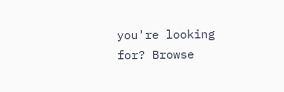you're looking for? Browse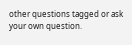other questions tagged or ask your own question.